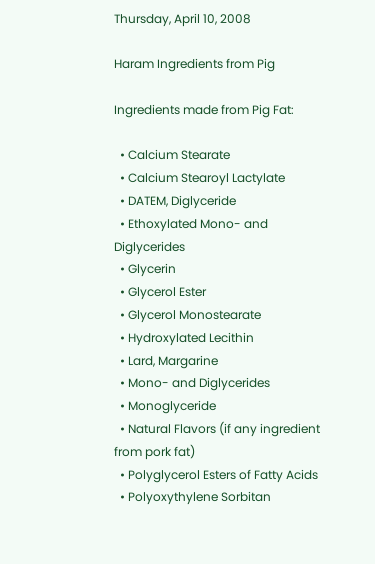Thursday, April 10, 2008

Haram Ingredients from Pig

Ingredients made from Pig Fat:

  • Calcium Stearate
  • Calcium Stearoyl Lactylate
  • DATEM, Diglyceride
  • Ethoxylated Mono- and Diglycerides
  • Glycerin
  • Glycerol Ester
  • Glycerol Monostearate
  • Hydroxylated Lecithin
  • Lard, Margarine
  • Mono- and Diglycerides
  • Monoglyceride
  • Natural Flavors (if any ingredient from pork fat)
  • Polyglycerol Esters of Fatty Acids
  • Polyoxythylene Sorbitan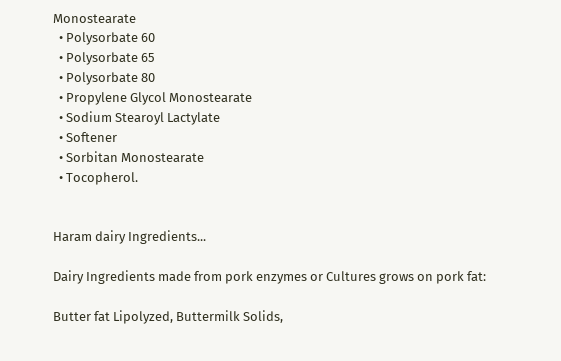Monostearate
  • Polysorbate 60
  • Polysorbate 65
  • Polysorbate 80
  • Propylene Glycol Monostearate
  • Sodium Stearoyl Lactylate
  • Softener
  • Sorbitan Monostearate
  • Tocopherol.


Haram dairy Ingredients...

Dairy Ingredients made from pork enzymes or Cultures grows on pork fat:

Butter fat Lipolyzed, Buttermilk Solids,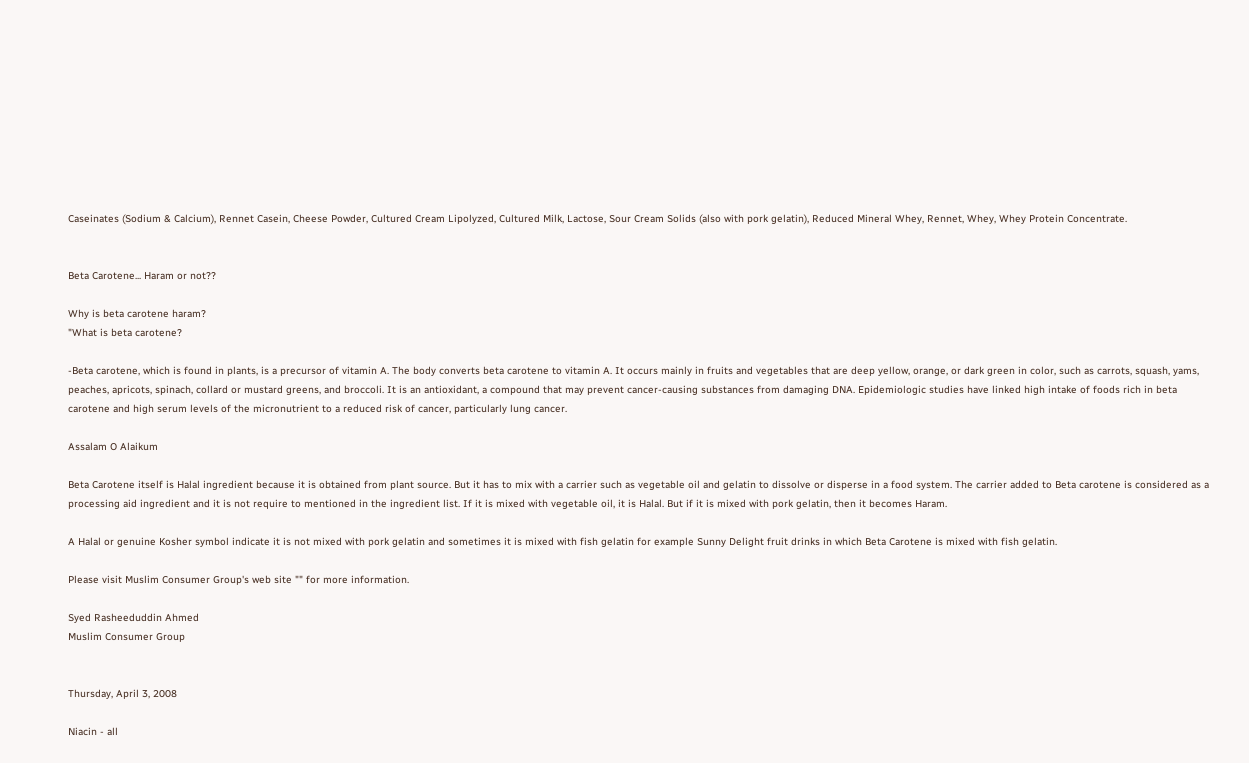Caseinates (Sodium & Calcium), Rennet Casein, Cheese Powder, Cultured Cream Lipolyzed, Cultured Milk, Lactose, Sour Cream Solids (also with pork gelatin), Reduced Mineral Whey, Rennet, Whey, Whey Protein Concentrate.


Beta Carotene... Haram or not??

Why is beta carotene haram?
"What is beta carotene?

-Beta carotene, which is found in plants, is a precursor of vitamin A. The body converts beta carotene to vitamin A. It occurs mainly in fruits and vegetables that are deep yellow, orange, or dark green in color, such as carrots, squash, yams, peaches, apricots, spinach, collard or mustard greens, and broccoli. It is an antioxidant, a compound that may prevent cancer-causing substances from damaging DNA. Epidemiologic studies have linked high intake of foods rich in beta carotene and high serum levels of the micronutrient to a reduced risk of cancer, particularly lung cancer.

Assalam O Alaikum

Beta Carotene itself is Halal ingredient because it is obtained from plant source. But it has to mix with a carrier such as vegetable oil and gelatin to dissolve or disperse in a food system. The carrier added to Beta carotene is considered as a processing aid ingredient and it is not require to mentioned in the ingredient list. If it is mixed with vegetable oil, it is Halal. But if it is mixed with pork gelatin, then it becomes Haram.

A Halal or genuine Kosher symbol indicate it is not mixed with pork gelatin and sometimes it is mixed with fish gelatin for example Sunny Delight fruit drinks in which Beta Carotene is mixed with fish gelatin.

Please visit Muslim Consumer Group's web site "" for more information.

Syed Rasheeduddin Ahmed
Muslim Consumer Group


Thursday, April 3, 2008

Niacin - all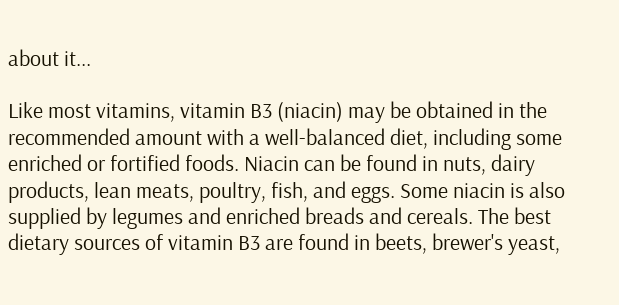about it...

Like most vitamins, vitamin B3 (niacin) may be obtained in the recommended amount with a well-balanced diet, including some enriched or fortified foods. Niacin can be found in nuts, dairy products, lean meats, poultry, fish, and eggs. Some niacin is also supplied by legumes and enriched breads and cereals. The best dietary sources of vitamin B3 are found in beets, brewer's yeast,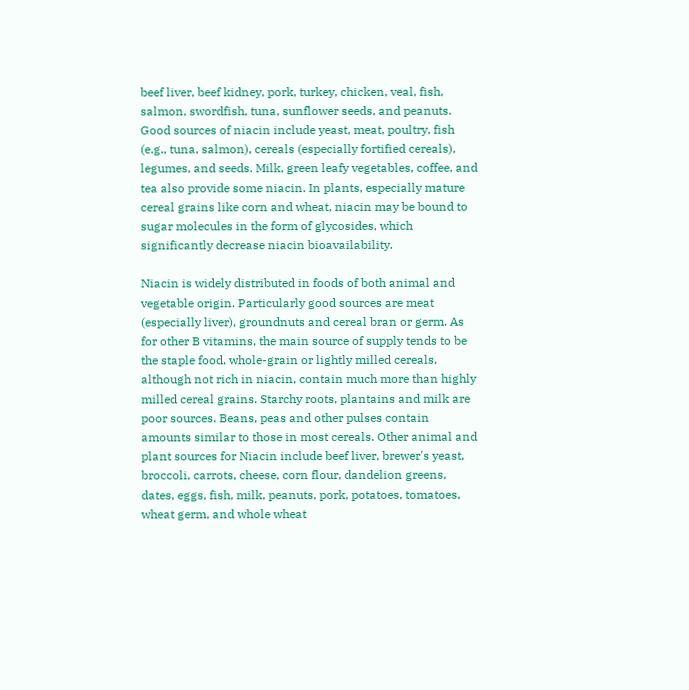beef liver, beef kidney, pork, turkey, chicken, veal, fish, salmon, swordfish, tuna, sunflower seeds, and peanuts. Good sources of niacin include yeast, meat, poultry, fish (e.g., tuna, salmon), cereals (especially fortified cereals), legumes, and seeds. Milk, green leafy vegetables, coffee, and tea also provide some niacin. In plants, especially mature cereal grains like corn and wheat, niacin may be bound to sugar molecules in the form of glycosides, which significantly decrease niacin bioavailability.

Niacin is widely distributed in foods of both animal and vegetable origin. Particularly good sources are meat (especially liver), groundnuts and cereal bran or germ. As for other B vitamins, the main source of supply tends to be the staple food. whole-grain or lightly milled cereals, although not rich in niacin, contain much more than highly milled cereal grains. Starchy roots, plantains and milk are poor sources. Beans, peas and other pulses contain amounts similar to those in most cereals. Other animal and plant sources for Niacin include beef liver, brewer's yeast, broccoli, carrots, cheese, corn flour, dandelion greens, dates, eggs, fish, milk, peanuts, pork, potatoes, tomatoes, wheat germ, and whole wheat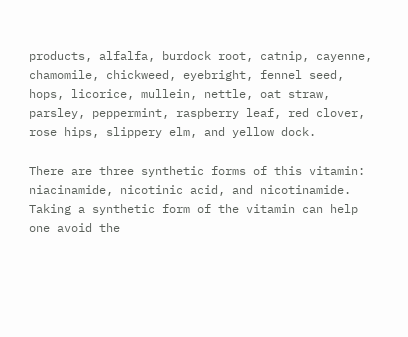products, alfalfa, burdock root, catnip, cayenne, chamomile, chickweed, eyebright, fennel seed, hops, licorice, mullein, nettle, oat straw, parsley, peppermint, raspberry leaf, red clover, rose hips, slippery elm, and yellow dock.

There are three synthetic forms of this vitamin: niacinamide, nicotinic acid, and nicotinamide. Taking a synthetic form of the vitamin can help one avoid the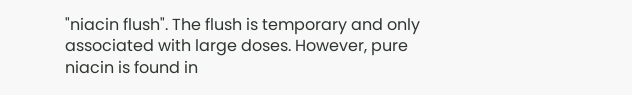"niacin flush". The flush is temporary and only associated with large doses. However, pure niacin is found in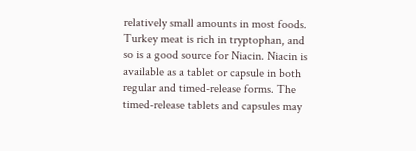relatively small amounts in most foods. Turkey meat is rich in tryptophan, and so is a good source for Niacin. Niacin is available as a tablet or capsule in both regular and timed-release forms. The timed-release tablets and capsules may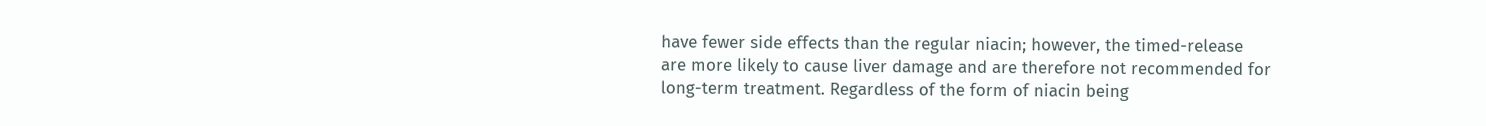have fewer side effects than the regular niacin; however, the timed-release are more likely to cause liver damage and are therefore not recommended for long-term treatment. Regardless of the form of niacin being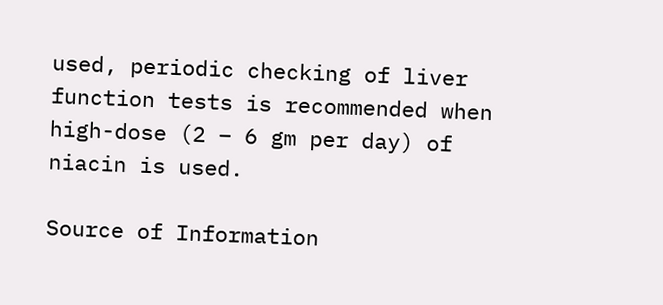used, periodic checking of liver function tests is recommended when high-dose (2 – 6 gm per day) of niacin is used.

Source of Information